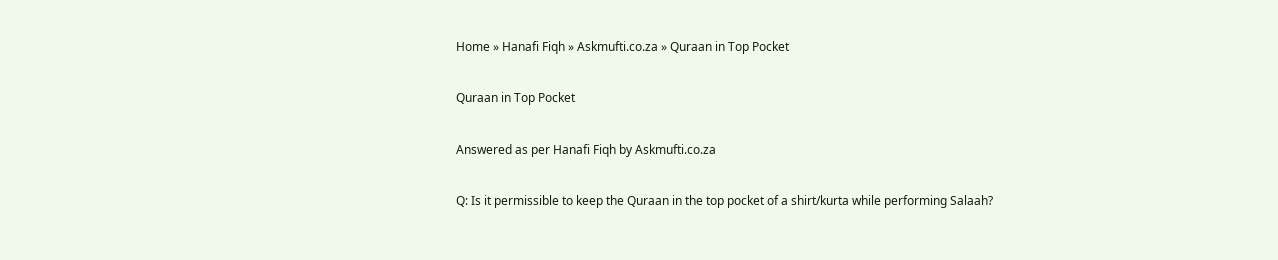Home » Hanafi Fiqh » Askmufti.co.za » Quraan in Top Pocket

Quraan in Top Pocket

Answered as per Hanafi Fiqh by Askmufti.co.za

Q: Is it permissible to keep the Quraan in the top pocket of a shirt/kurta while performing Salaah?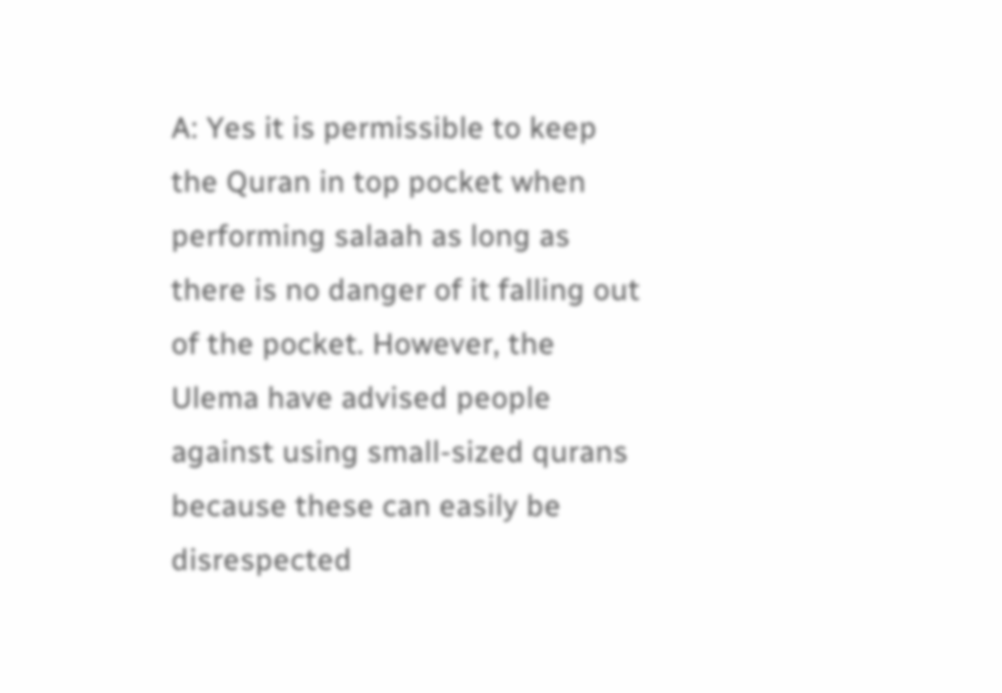A: Yes it is permissible to keep the Quran in top pocket when performing salaah as long as there is no danger of it falling out of the pocket. However, the Ulema have advised people against using small-sized qurans because these can easily be disrespected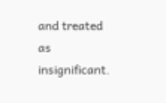and treated as insignificant.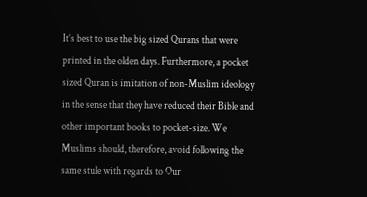It’s best to use the big sized Qurans that were printed in the olden days. Furthermore, a pocket sized Quran is imitation of non-Muslim ideology in the sense that they have reduced their Bible and other important books to pocket-size. We Muslims should, therefore, avoid following the same stule with regards to Our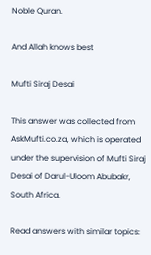Noble Quran.

And Allah knows best

Mufti Siraj Desai

This answer was collected from AskMufti.co.za, which is operated under the supervision of Mufti Siraj Desai of Darul-Uloom Abubakr, South Africa.

Read answers with similar topics: